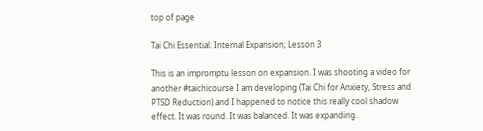top of page

Tai Chi Essential: Internal Expansion; Lesson 3

This is an impromptu lesson on expansion. I was shooting a video for another #taichicourse I am developing (Tai Chi for Anxiety, Stress and PTSD Reduction) and I happened to notice this really cool shadow effect. It was round. It was balanced. It was expanding.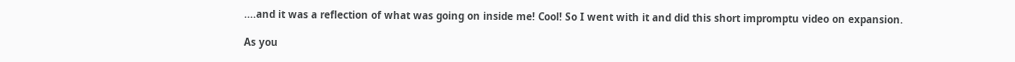....and it was a reflection of what was going on inside me! Cool! So I went with it and did this short impromptu video on expansion.

As you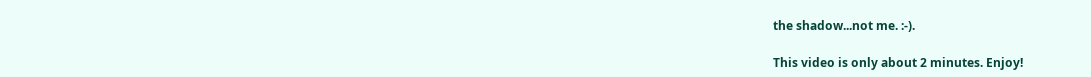the shadow...not me. :-).

This video is only about 2 minutes. Enjoy!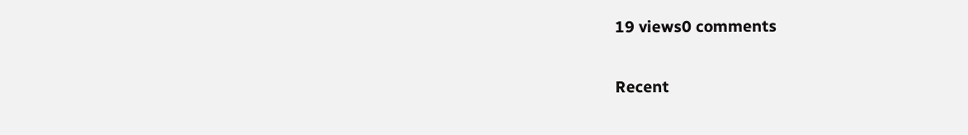19 views0 comments

Recent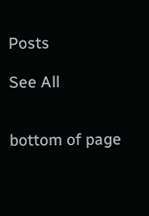Posts

See All


bottom of page